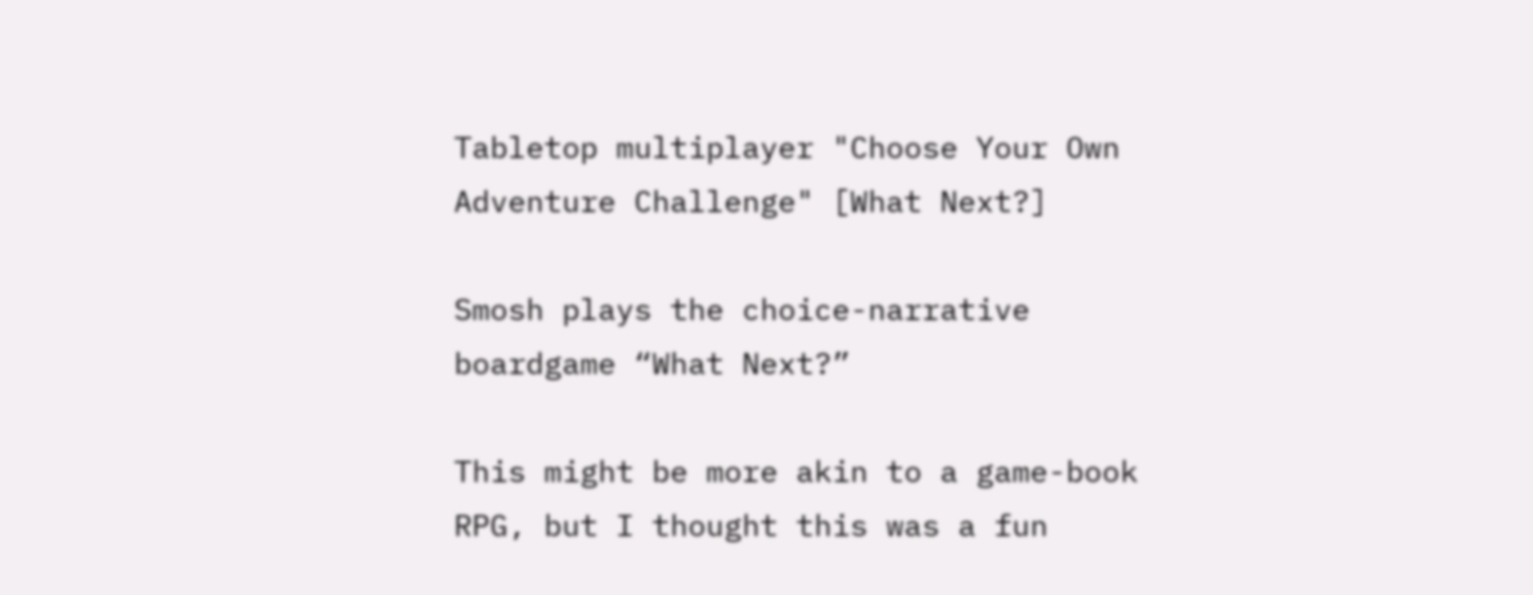Tabletop multiplayer "Choose Your Own Adventure Challenge" [What Next?]

Smosh plays the choice-narrative boardgame “What Next?”

This might be more akin to a game-book RPG, but I thought this was a fun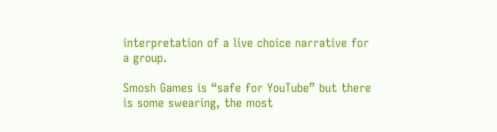interpretation of a live choice narrative for a group.

Smosh Games is “safe for YouTube” but there is some swearing, the most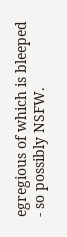egregious of which is bleeped - so possibly NSFW.